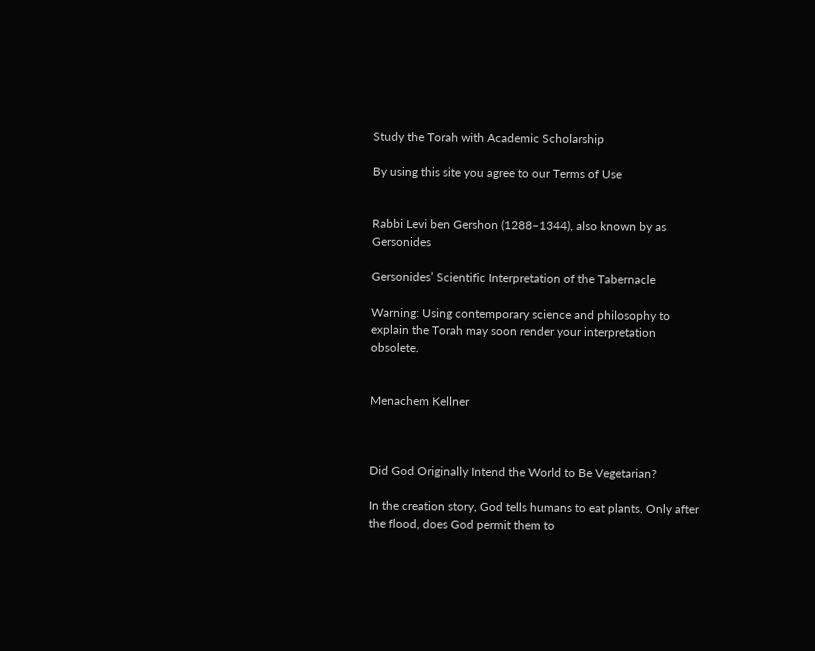Study the Torah with Academic Scholarship

By using this site you agree to our Terms of Use


Rabbi Levi ben Gershon (1288–1344), also known by as Gersonides

Gersonides’ Scientific Interpretation of the Tabernacle

Warning: Using contemporary science and philosophy to explain the Torah may soon render your interpretation obsolete.


Menachem Kellner



Did God Originally Intend the World to Be Vegetarian?

In the creation story, God tells humans to eat plants. Only after the flood, does God permit them to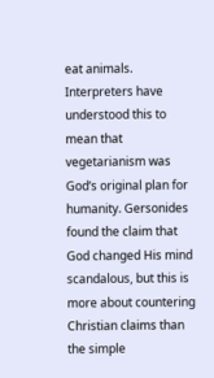eat animals. Interpreters have understood this to mean that vegetarianism was God’s original plan for humanity. Gersonides found the claim that God changed His mind scandalous, but this is more about countering Christian claims than the simple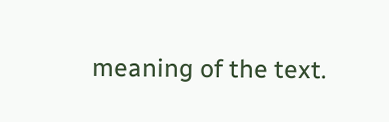meaning of the text.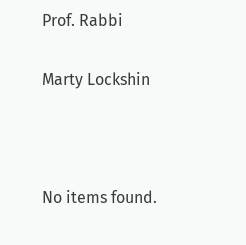Prof. Rabbi

Marty Lockshin



No items found.